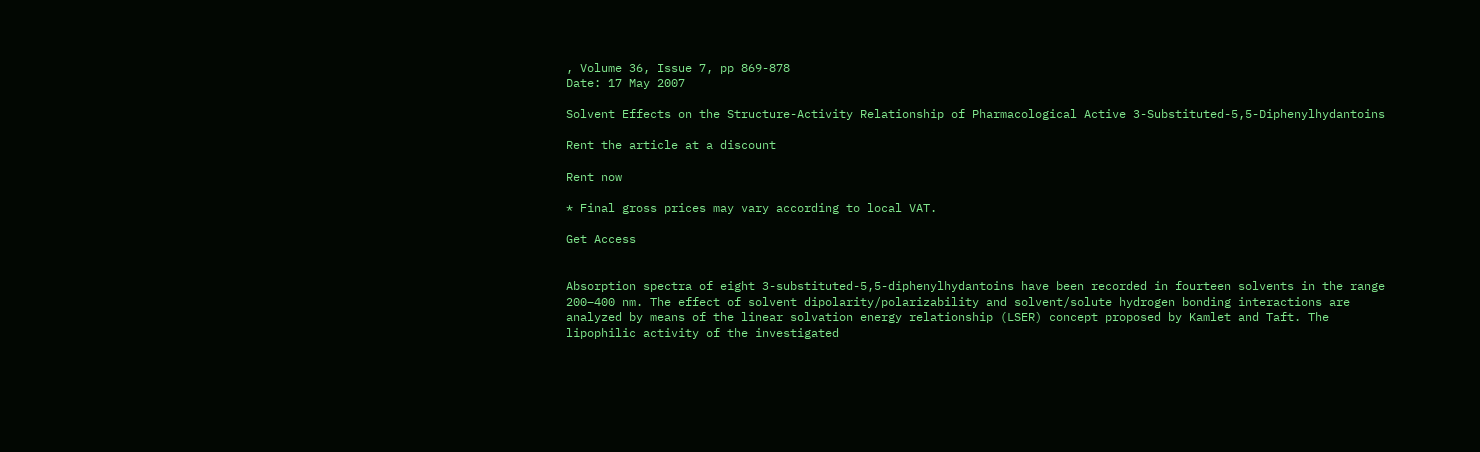, Volume 36, Issue 7, pp 869-878
Date: 17 May 2007

Solvent Effects on the Structure-Activity Relationship of Pharmacological Active 3-Substituted-5,5-Diphenylhydantoins

Rent the article at a discount

Rent now

* Final gross prices may vary according to local VAT.

Get Access


Absorption spectra of eight 3-substituted-5,5-diphenylhydantoins have been recorded in fourteen solvents in the range 200–400 nm. The effect of solvent dipolarity/polarizability and solvent/solute hydrogen bonding interactions are analyzed by means of the linear solvation energy relationship (LSER) concept proposed by Kamlet and Taft. The lipophilic activity of the investigated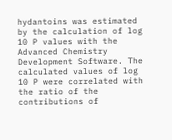hydantoins was estimated by the calculation of log 10 P values with the Advanced Chemistry Development Software. The calculated values of log 10 P were correlated with the ratio of the contributions of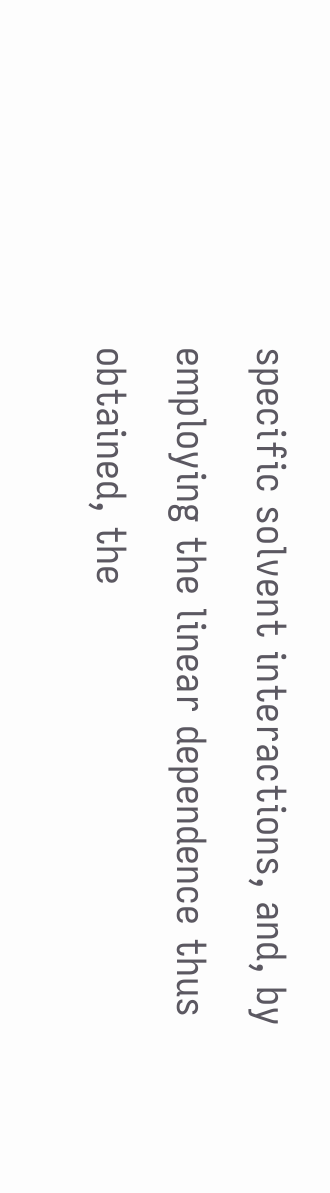specific solvent interactions, and, by employing the linear dependence thus obtained, the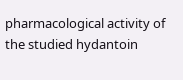pharmacological activity of the studied hydantoin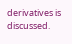derivatives is discussed.